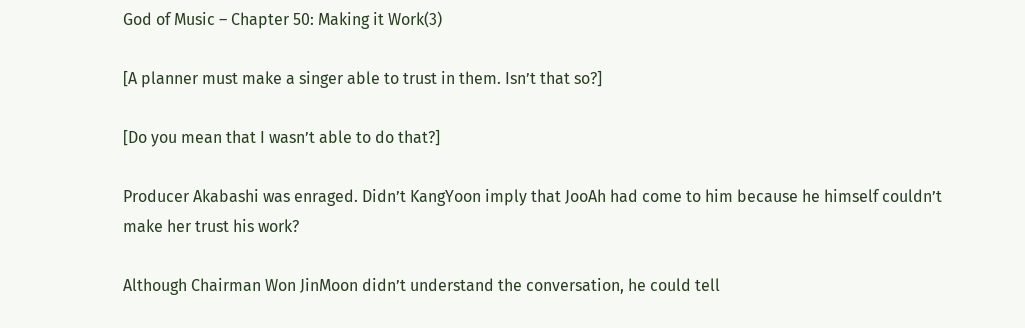God of Music – Chapter 50: Making it Work(3)

[A planner must make a singer able to trust in them. Isn’t that so?]

[Do you mean that I wasn’t able to do that?]

Producer Akabashi was enraged. Didn’t KangYoon imply that JooAh had come to him because he himself couldn’t make her trust his work?

Although Chairman Won JinMoon didn’t understand the conversation, he could tell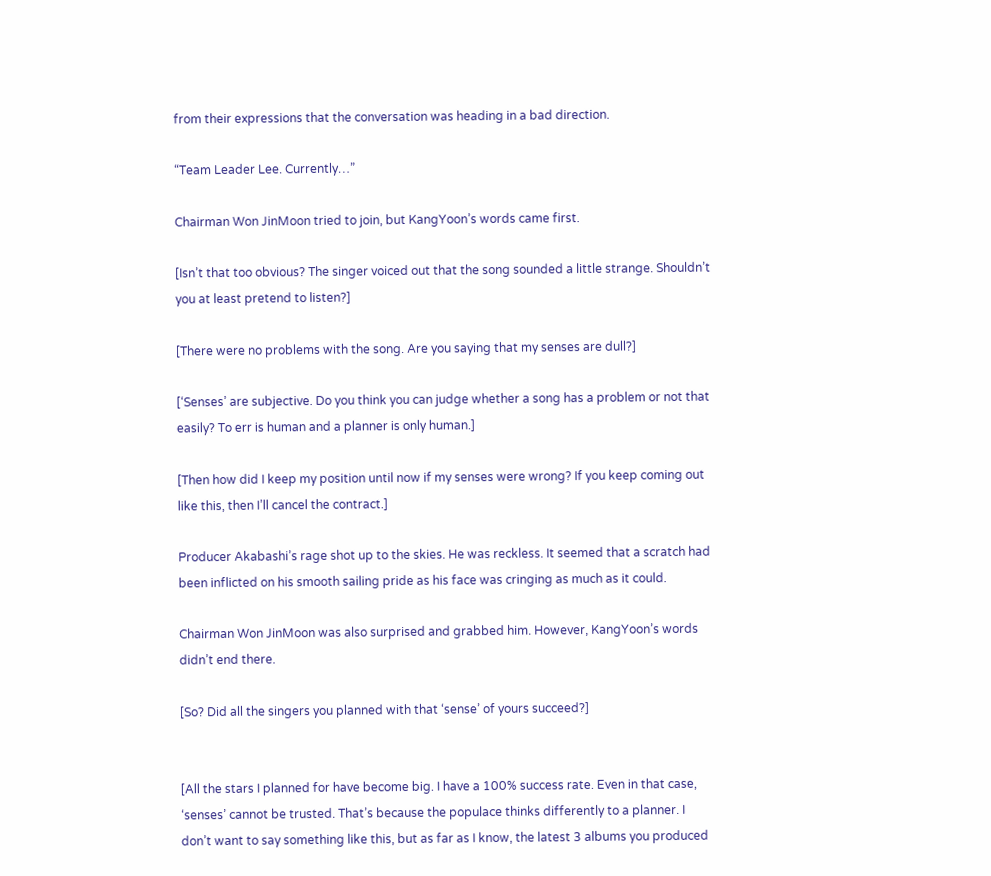from their expressions that the conversation was heading in a bad direction.

“Team Leader Lee. Currently…”

Chairman Won JinMoon tried to join, but KangYoon’s words came first.

[Isn’t that too obvious? The singer voiced out that the song sounded a little strange. Shouldn’t you at least pretend to listen?]

[There were no problems with the song. Are you saying that my senses are dull?]

[‘Senses’ are subjective. Do you think you can judge whether a song has a problem or not that easily? To err is human and a planner is only human.]

[Then how did I keep my position until now if my senses were wrong? If you keep coming out like this, then I’ll cancel the contract.]

Producer Akabashi’s rage shot up to the skies. He was reckless. It seemed that a scratch had been inflicted on his smooth sailing pride as his face was cringing as much as it could.

Chairman Won JinMoon was also surprised and grabbed him. However, KangYoon’s words didn’t end there.

[So? Did all the singers you planned with that ‘sense’ of yours succeed?]


[All the stars I planned for have become big. I have a 100% success rate. Even in that case, ‘senses’ cannot be trusted. That’s because the populace thinks differently to a planner. I don’t want to say something like this, but as far as I know, the latest 3 albums you produced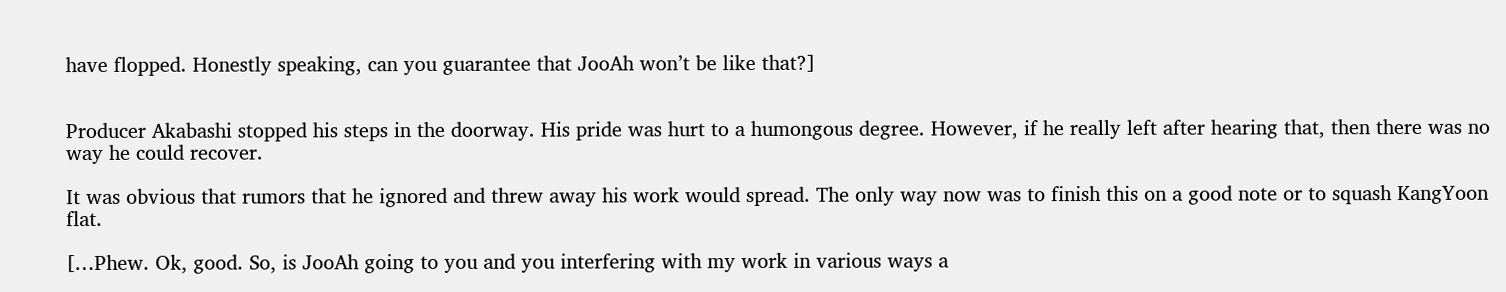have flopped. Honestly speaking, can you guarantee that JooAh won’t be like that?]


Producer Akabashi stopped his steps in the doorway. His pride was hurt to a humongous degree. However, if he really left after hearing that, then there was no way he could recover.

It was obvious that rumors that he ignored and threw away his work would spread. The only way now was to finish this on a good note or to squash KangYoon flat.

[…Phew. Ok, good. So, is JooAh going to you and you interfering with my work in various ways a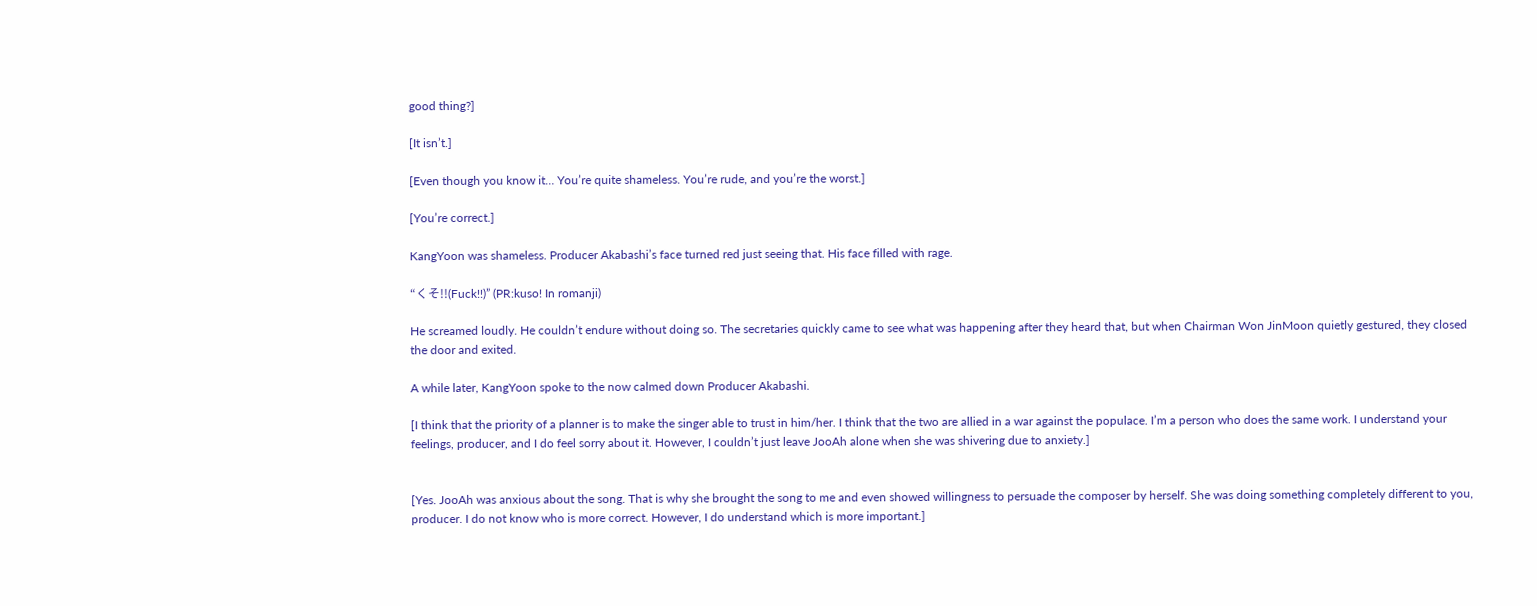good thing?]

[It isn’t.]

[Even though you know it… You’re quite shameless. You’re rude, and you’re the worst.]

[You’re correct.]

KangYoon was shameless. Producer Akabashi’s face turned red just seeing that. His face filled with rage.

“くそ!!(Fuck!!)” (PR:kuso! In romanji)

He screamed loudly. He couldn’t endure without doing so. The secretaries quickly came to see what was happening after they heard that, but when Chairman Won JinMoon quietly gestured, they closed the door and exited.

A while later, KangYoon spoke to the now calmed down Producer Akabashi.

[I think that the priority of a planner is to make the singer able to trust in him/her. I think that the two are allied in a war against the populace. I’m a person who does the same work. I understand your feelings, producer, and I do feel sorry about it. However, I couldn’t just leave JooAh alone when she was shivering due to anxiety.]


[Yes. JooAh was anxious about the song. That is why she brought the song to me and even showed willingness to persuade the composer by herself. She was doing something completely different to you, producer. I do not know who is more correct. However, I do understand which is more important.]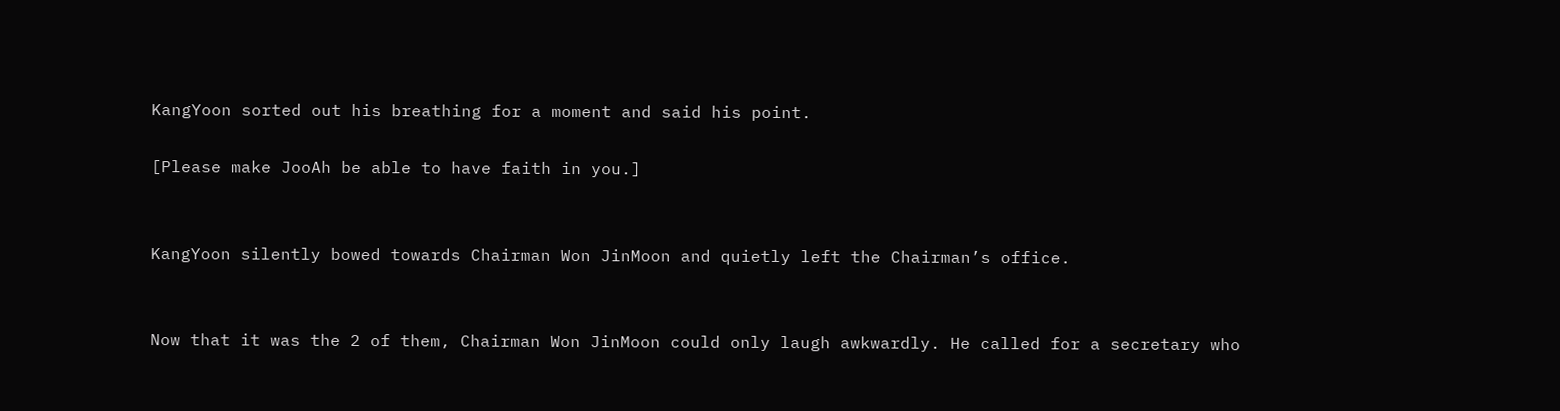KangYoon sorted out his breathing for a moment and said his point.

[Please make JooAh be able to have faith in you.]


KangYoon silently bowed towards Chairman Won JinMoon and quietly left the Chairman’s office.


Now that it was the 2 of them, Chairman Won JinMoon could only laugh awkwardly. He called for a secretary who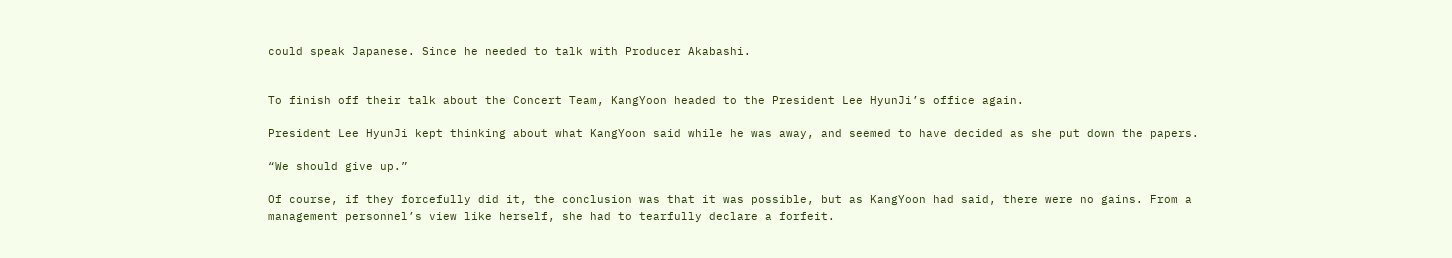could speak Japanese. Since he needed to talk with Producer Akabashi.


To finish off their talk about the Concert Team, KangYoon headed to the President Lee HyunJi’s office again.

President Lee HyunJi kept thinking about what KangYoon said while he was away, and seemed to have decided as she put down the papers.

“We should give up.”

Of course, if they forcefully did it, the conclusion was that it was possible, but as KangYoon had said, there were no gains. From a management personnel’s view like herself, she had to tearfully declare a forfeit.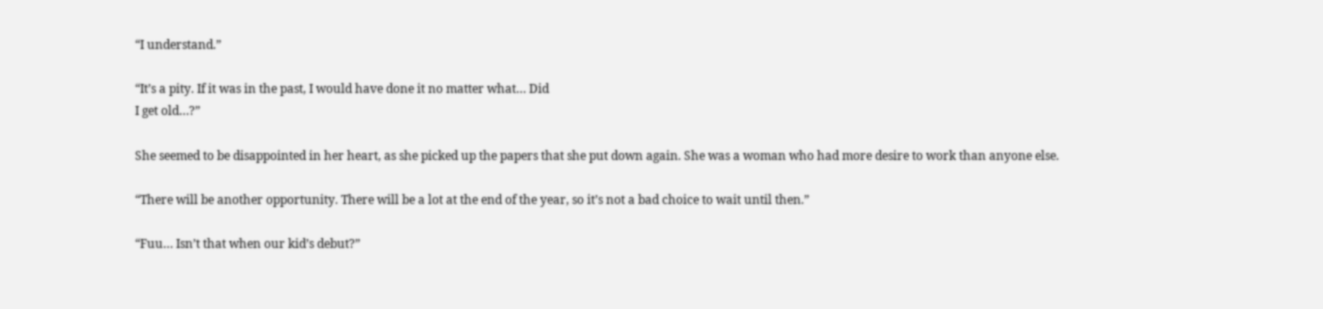“I understand.”

“It’s a pity. If it was in the past, I would have done it no matter what… Did
I get old…?”

She seemed to be disappointed in her heart, as she picked up the papers that she put down again. She was a woman who had more desire to work than anyone else.

“There will be another opportunity. There will be a lot at the end of the year, so it’s not a bad choice to wait until then.”

“Fuu… Isn’t that when our kid’s debut?”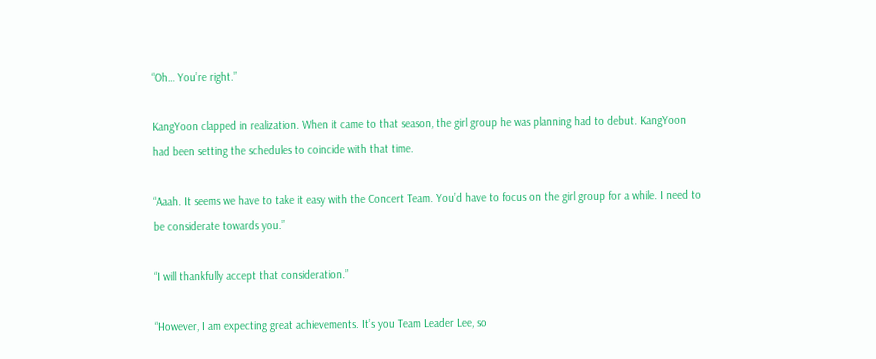“Oh… You’re right.”

KangYoon clapped in realization. When it came to that season, the girl group he was planning had to debut. KangYoon had been setting the schedules to coincide with that time.

“Aaah. It seems we have to take it easy with the Concert Team. You’d have to focus on the girl group for a while. I need to be considerate towards you.”

“I will thankfully accept that consideration.”

“However, I am expecting great achievements. It’s you Team Leader Lee, so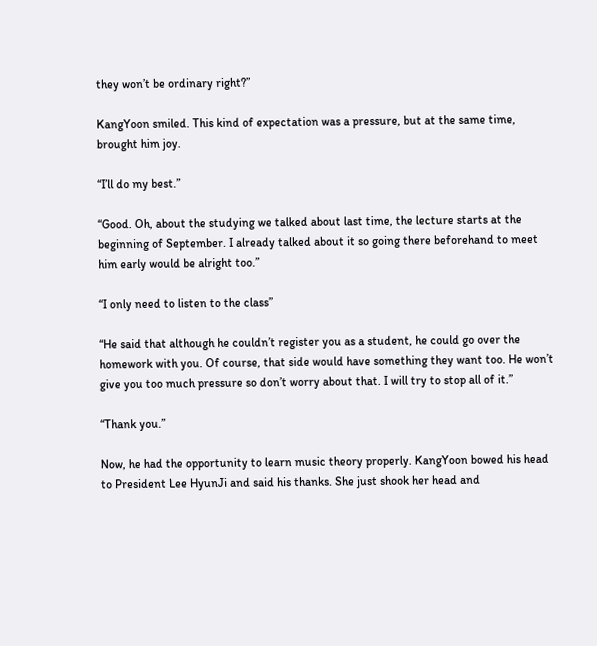they won’t be ordinary right?”

KangYoon smiled. This kind of expectation was a pressure, but at the same time, brought him joy.

“I’ll do my best.”

“Good. Oh, about the studying we talked about last time, the lecture starts at the beginning of September. I already talked about it so going there beforehand to meet him early would be alright too.”

“I only need to listen to the class”

“He said that although he couldn’t register you as a student, he could go over the homework with you. Of course, that side would have something they want too. He won’t give you too much pressure so don’t worry about that. I will try to stop all of it.”

“Thank you.”

Now, he had the opportunity to learn music theory properly. KangYoon bowed his head to President Lee HyunJi and said his thanks. She just shook her head and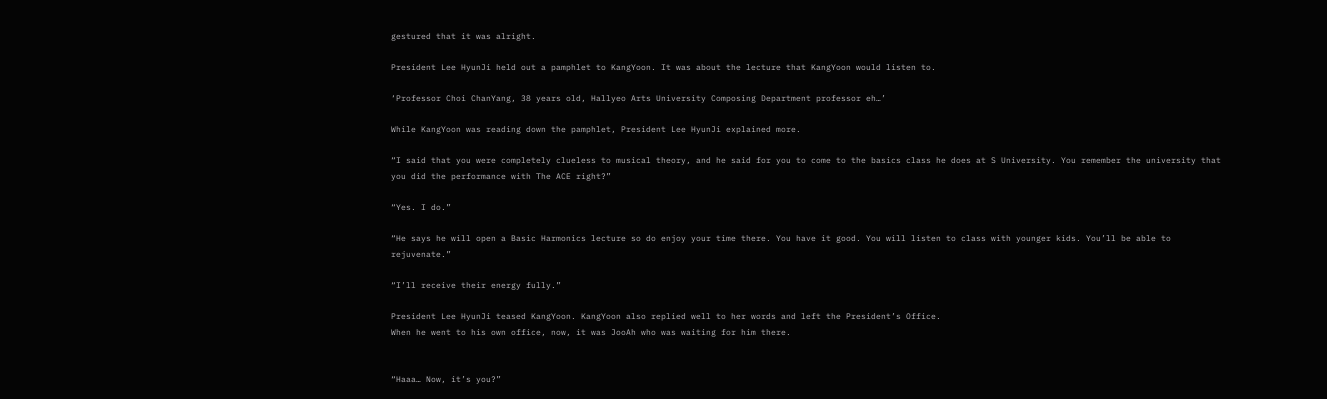gestured that it was alright.

President Lee HyunJi held out a pamphlet to KangYoon. It was about the lecture that KangYoon would listen to.

‘Professor Choi ChanYang, 38 years old, Hallyeo Arts University Composing Department professor eh…’

While KangYoon was reading down the pamphlet, President Lee HyunJi explained more.

“I said that you were completely clueless to musical theory, and he said for you to come to the basics class he does at S University. You remember the university that you did the performance with The ACE right?”

“Yes. I do.”

“He says he will open a Basic Harmonics lecture so do enjoy your time there. You have it good. You will listen to class with younger kids. You’ll be able to rejuvenate.”

“I’ll receive their energy fully.”

President Lee HyunJi teased KangYoon. KangYoon also replied well to her words and left the President’s Office.
When he went to his own office, now, it was JooAh who was waiting for him there.


“Haaa… Now, it’s you?”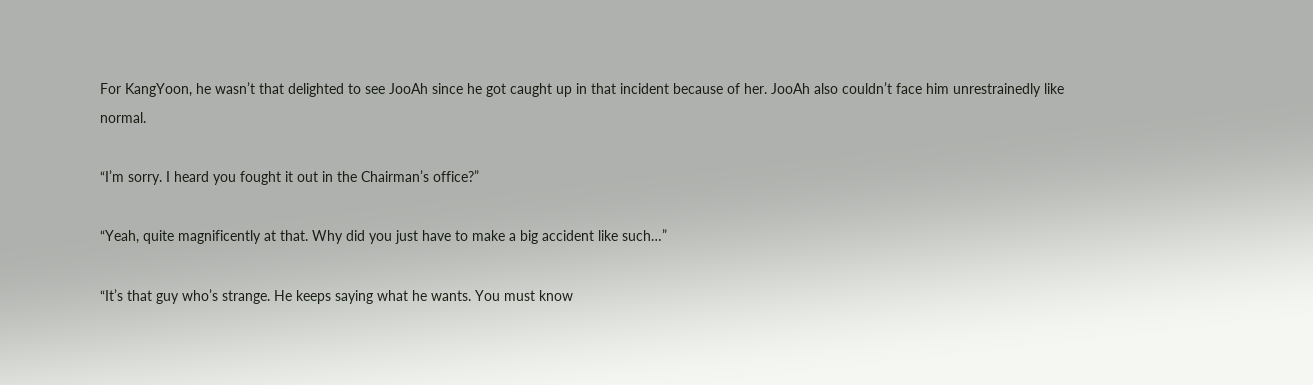For KangYoon, he wasn’t that delighted to see JooAh since he got caught up in that incident because of her. JooAh also couldn’t face him unrestrainedly like normal.

“I’m sorry. I heard you fought it out in the Chairman’s office?”

“Yeah, quite magnificently at that. Why did you just have to make a big accident like such…”

“It’s that guy who’s strange. He keeps saying what he wants. You must know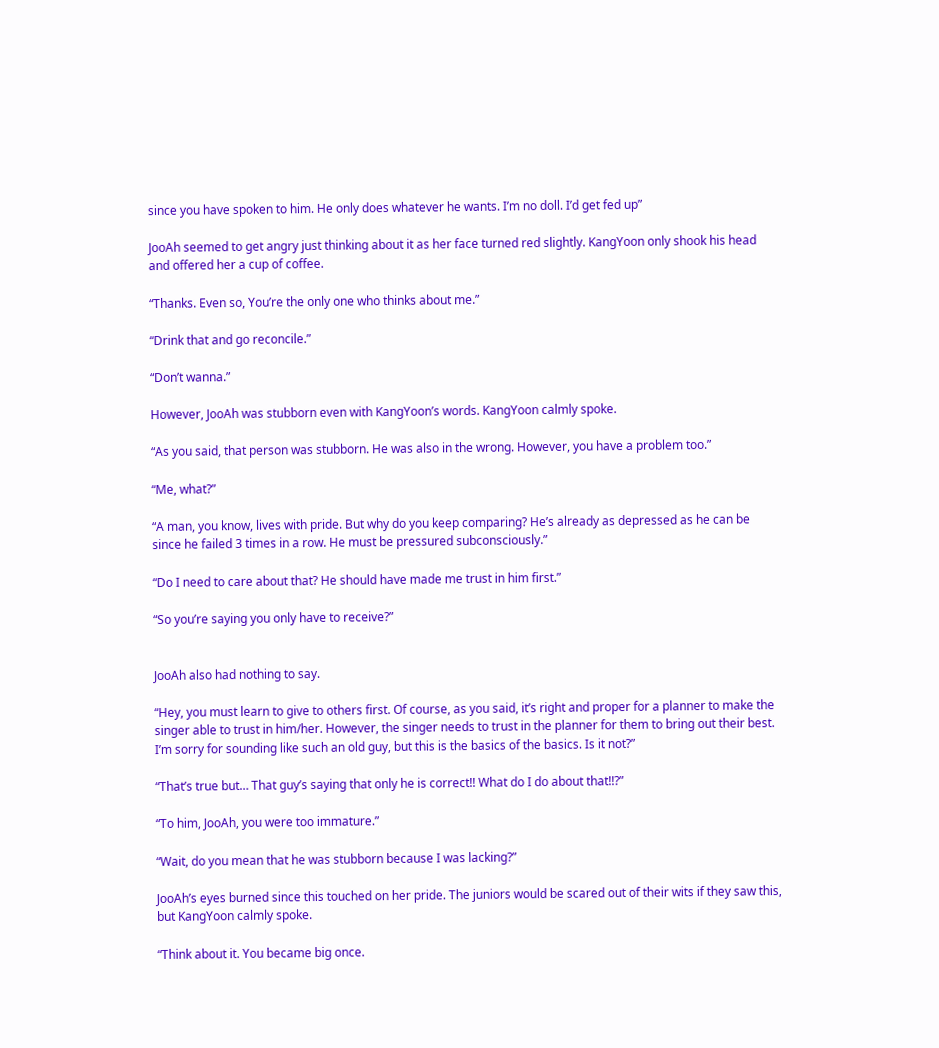since you have spoken to him. He only does whatever he wants. I’m no doll. I’d get fed up”

JooAh seemed to get angry just thinking about it as her face turned red slightly. KangYoon only shook his head and offered her a cup of coffee.

“Thanks. Even so, You’re the only one who thinks about me.”

“Drink that and go reconcile.”

“Don’t wanna.”

However, JooAh was stubborn even with KangYoon’s words. KangYoon calmly spoke.

“As you said, that person was stubborn. He was also in the wrong. However, you have a problem too.”

“Me, what?”

“A man, you know, lives with pride. But why do you keep comparing? He’s already as depressed as he can be since he failed 3 times in a row. He must be pressured subconsciously.”

“Do I need to care about that? He should have made me trust in him first.”

“So you’re saying you only have to receive?”


JooAh also had nothing to say.

“Hey, you must learn to give to others first. Of course, as you said, it’s right and proper for a planner to make the singer able to trust in him/her. However, the singer needs to trust in the planner for them to bring out their best. I’m sorry for sounding like such an old guy, but this is the basics of the basics. Is it not?”

“That’s true but… That guy’s saying that only he is correct!! What do I do about that!!?”

“To him, JooAh, you were too immature.”

“Wait, do you mean that he was stubborn because I was lacking?”

JooAh’s eyes burned since this touched on her pride. The juniors would be scared out of their wits if they saw this, but KangYoon calmly spoke.

“Think about it. You became big once.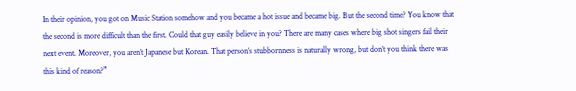In their opinion, you got on Music Station somehow and you became a hot issue and became big. But the second time? You know that the second is more difficult than the first. Could that guy easily believe in you? There are many cases where big shot singers fail their next event. Moreover, you aren’t Japanese but Korean. That person’s stubbornness is naturally wrong, but don’t you think there was this kind of reason?”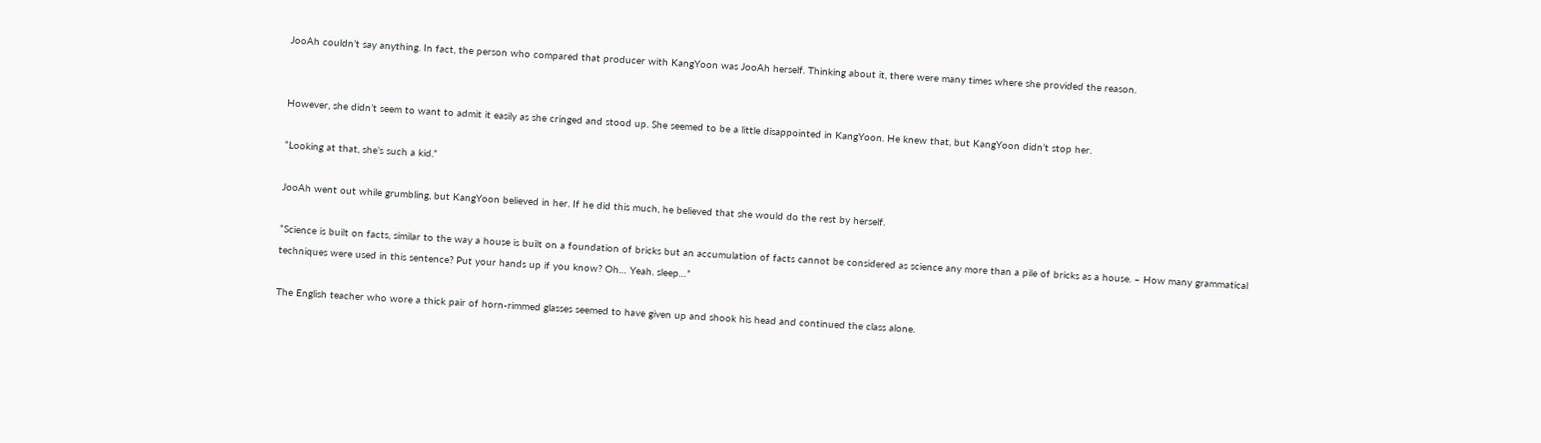JooAh couldn’t say anything. In fact, the person who compared that producer with KangYoon was JooAh herself. Thinking about it, there were many times where she provided the reason.


However, she didn’t seem to want to admit it easily as she cringed and stood up. She seemed to be a little disappointed in KangYoon. He knew that, but KangYoon didn’t stop her.

“Looking at that, she’s such a kid.”

JooAh went out while grumbling, but KangYoon believed in her. If he did this much, he believed that she would do the rest by herself.

“Science is built on facts, similar to the way a house is built on a foundation of bricks but an accumulation of facts cannot be considered as science any more than a pile of bricks as a house. – How many grammatical techniques were used in this sentence? Put your hands up if you know? Oh… Yeah. sleep…”

The English teacher who wore a thick pair of horn-rimmed glasses seemed to have given up and shook his head and continued the class alone.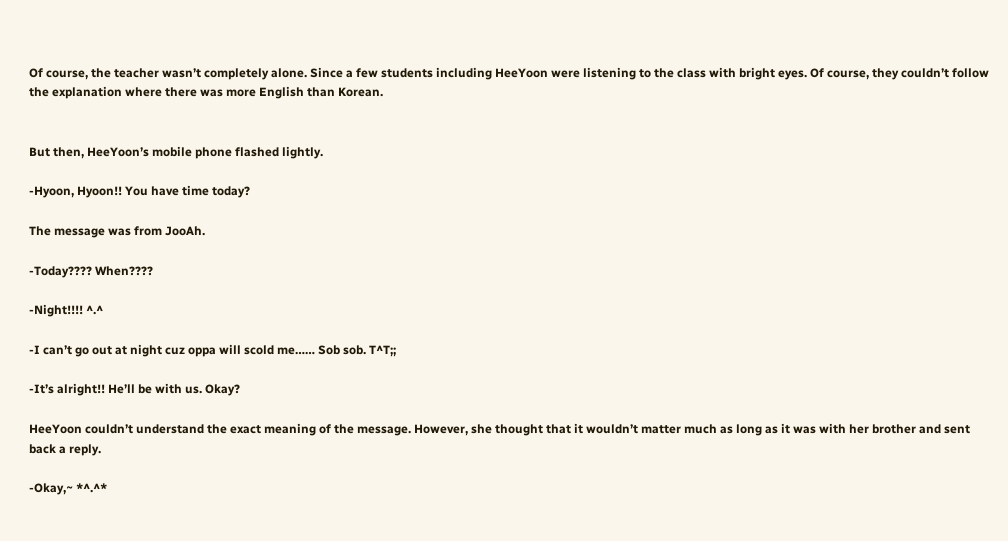Of course, the teacher wasn’t completely alone. Since a few students including HeeYoon were listening to the class with bright eyes. Of course, they couldn’t follow the explanation where there was more English than Korean.


But then, HeeYoon’s mobile phone flashed lightly.

-Hyoon, Hyoon!! You have time today?

The message was from JooAh.

-Today???? When????

-Night!!!! ^.^

-I can’t go out at night cuz oppa will scold me…… Sob sob. T^T;;

-It’s alright!! He’ll be with us. Okay?

HeeYoon couldn’t understand the exact meaning of the message. However, she thought that it wouldn’t matter much as long as it was with her brother and sent back a reply.

-Okay,~ *^.^*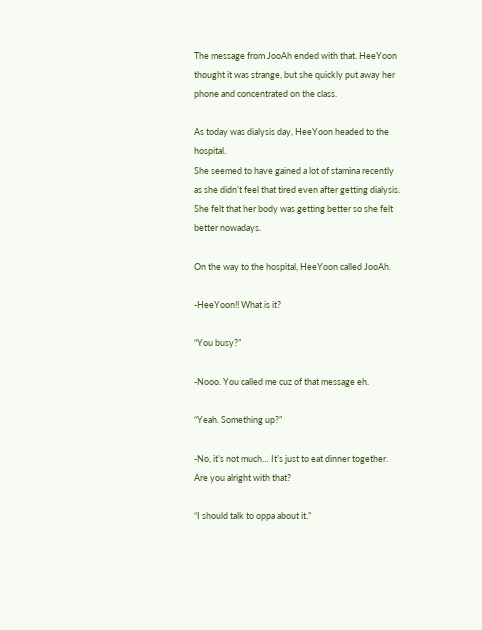The message from JooAh ended with that. HeeYoon thought it was strange, but she quickly put away her phone and concentrated on the class.

As today was dialysis day, HeeYoon headed to the hospital.
She seemed to have gained a lot of stamina recently as she didn’t feel that tired even after getting dialysis. She felt that her body was getting better so she felt better nowadays.

On the way to the hospital, HeeYoon called JooAh.

-HeeYoon!! What is it?

“You busy?”

-Nooo. You called me cuz of that message eh.

“Yeah. Something up?”

-No, it’s not much… It’s just to eat dinner together. Are you alright with that?

“I should talk to oppa about it.”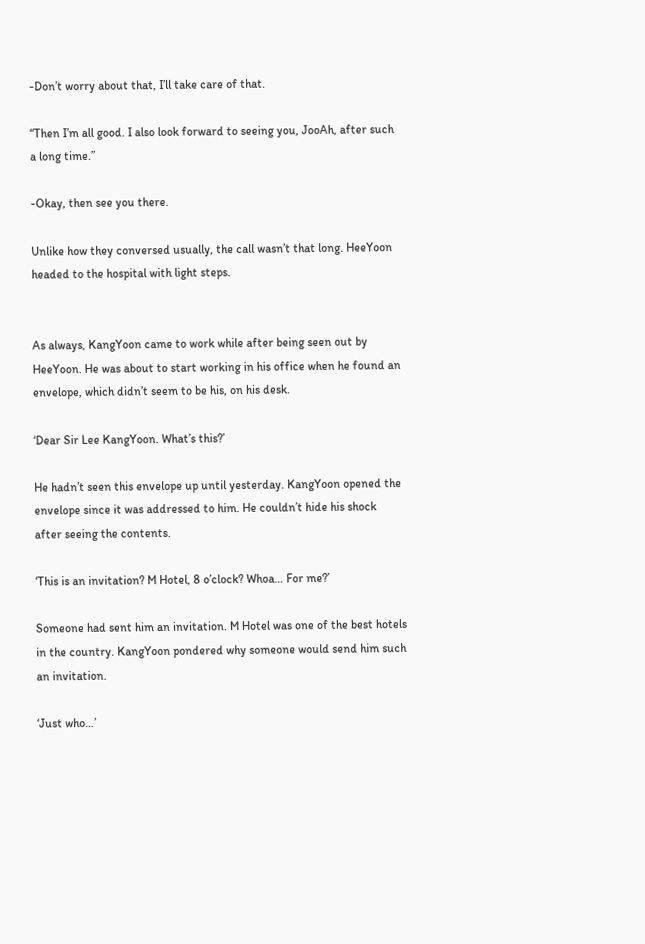-Don’t worry about that, I’ll take care of that.

“Then I’m all good. I also look forward to seeing you, JooAh, after such a long time.”

-Okay, then see you there.

Unlike how they conversed usually, the call wasn’t that long. HeeYoon headed to the hospital with light steps.


As always, KangYoon came to work while after being seen out by HeeYoon. He was about to start working in his office when he found an envelope, which didn’t seem to be his, on his desk.

‘Dear Sir Lee KangYoon. What’s this?’

He hadn’t seen this envelope up until yesterday. KangYoon opened the envelope since it was addressed to him. He couldn’t hide his shock after seeing the contents.

‘This is an invitation? M Hotel, 8 o’clock? Whoa… For me?’

Someone had sent him an invitation. M Hotel was one of the best hotels in the country. KangYoon pondered why someone would send him such an invitation.

‘Just who…’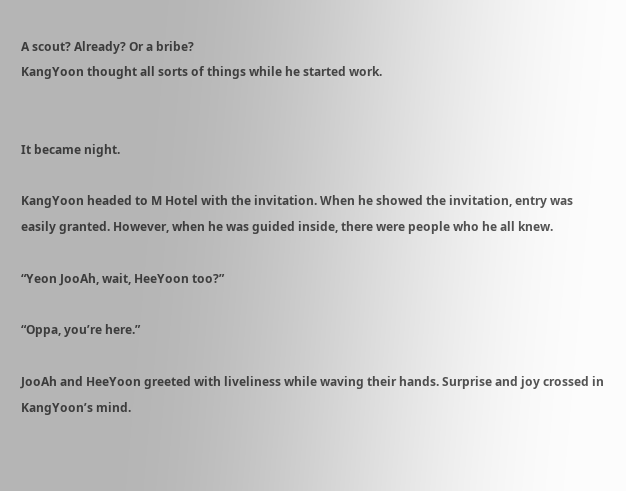A scout? Already? Or a bribe?
KangYoon thought all sorts of things while he started work.


It became night.

KangYoon headed to M Hotel with the invitation. When he showed the invitation, entry was easily granted. However, when he was guided inside, there were people who he all knew.

“Yeon JooAh, wait, HeeYoon too?”

“Oppa, you’re here.”

JooAh and HeeYoon greeted with liveliness while waving their hands. Surprise and joy crossed in KangYoon’s mind.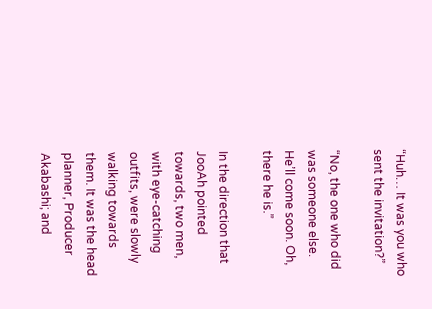“Huh… It was you who sent the invitation?”

“No, the one who did was someone else. He’ll come soon. Oh, there he is.”

In the direction that JooAh pointed towards, two men, with eye-catching outfits, were slowly walking towards them. It was the head planner, Producer Akabashi; and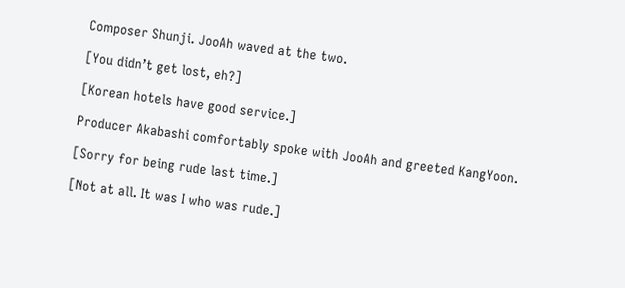Composer Shunji. JooAh waved at the two.

[You didn’t get lost, eh?]

[Korean hotels have good service.]

Producer Akabashi comfortably spoke with JooAh and greeted KangYoon.

[Sorry for being rude last time.]

[Not at all. It was I who was rude.]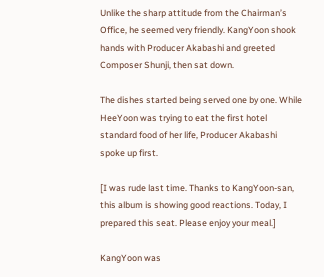Unlike the sharp attitude from the Chairman’s Office, he seemed very friendly. KangYoon shook hands with Producer Akabashi and greeted Composer Shunji, then sat down.

The dishes started being served one by one. While HeeYoon was trying to eat the first hotel standard food of her life, Producer Akabashi spoke up first.

[I was rude last time. Thanks to KangYoon-san, this album is showing good reactions. Today, I prepared this seat. Please enjoy your meal.]

KangYoon was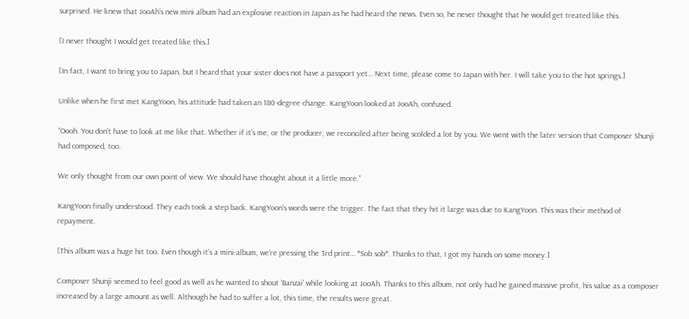surprised. He knew that JooAh’s new mini album had an explosive reaction in Japan as he had heard the news. Even so, he never thought that he would get treated like this.

[I never thought I would get treated like this.]

[In fact, I want to bring you to Japan, but I heard that your sister does not have a passport yet… Next time, please come to Japan with her. I will take you to the hot springs.]

Unlike when he first met KangYoon, his attitude had taken an 180-degree change. KangYoon looked at JooAh, confused.

“Oooh. You don’t have to look at me like that. Whether if it’s me, or the producer, we reconciled after being scolded a lot by you. We went with the later version that Composer Shunji had composed, too.

We only thought from our own point of view. We should have thought about it a little more.”

KangYoon finally understood. They each took a step back. KangYoon’s words were the trigger. The fact that they hit it large was due to KangYoon. This was their method of repayment.

[This album was a huge hit too. Even though it’s a mini-album, we’re pressing the 3rd print… *Sob sob*. Thanks to that, I got my hands on some money.]

Composer Shunji seemed to feel good as well as he wanted to shout ‘Banzai’ while looking at JooAh. Thanks to this album, not only had he gained massive profit, his value as a composer increased by a large amount as well. Although he had to suffer a lot, this time, the results were great.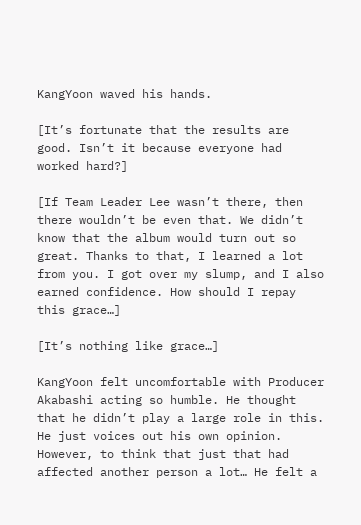KangYoon waved his hands.

[It’s fortunate that the results are good. Isn’t it because everyone had worked hard?]

[If Team Leader Lee wasn’t there, then there wouldn’t be even that. We didn’t know that the album would turn out so great. Thanks to that, I learned a lot from you. I got over my slump, and I also earned confidence. How should I repay this grace…]

[It’s nothing like grace…]

KangYoon felt uncomfortable with Producer Akabashi acting so humble. He thought that he didn’t play a large role in this. He just voices out his own opinion. However, to think that just that had affected another person a lot… He felt a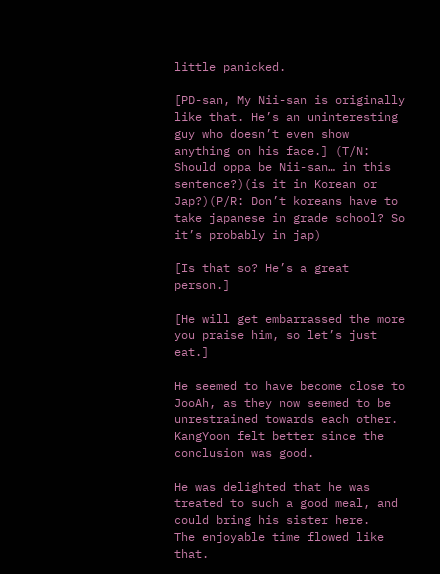little panicked.

[PD-san, My Nii-san is originally like that. He’s an uninteresting guy who doesn’t even show anything on his face.] (T/N: Should oppa be Nii-san… in this sentence?)(is it in Korean or Jap?)(P/R: Don’t koreans have to take japanese in grade school? So it’s probably in jap)

[Is that so? He’s a great person.]

[He will get embarrassed the more you praise him, so let’s just eat.]

He seemed to have become close to JooAh, as they now seemed to be unrestrained towards each other. KangYoon felt better since the conclusion was good.

He was delighted that he was treated to such a good meal, and could bring his sister here.
The enjoyable time flowed like that.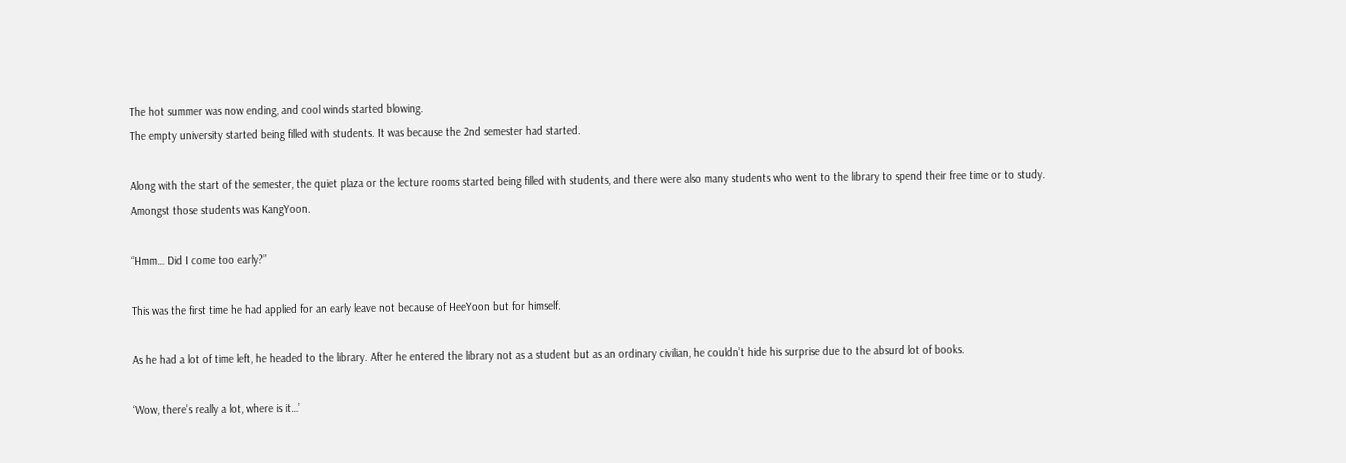The hot summer was now ending, and cool winds started blowing.
The empty university started being filled with students. It was because the 2nd semester had started.

Along with the start of the semester, the quiet plaza or the lecture rooms started being filled with students, and there were also many students who went to the library to spend their free time or to study.
Amongst those students was KangYoon.

“Hmm… Did I come too early?”

This was the first time he had applied for an early leave not because of HeeYoon but for himself.

As he had a lot of time left, he headed to the library. After he entered the library not as a student but as an ordinary civilian, he couldn’t hide his surprise due to the absurd lot of books.

‘Wow, there’s really a lot, where is it…’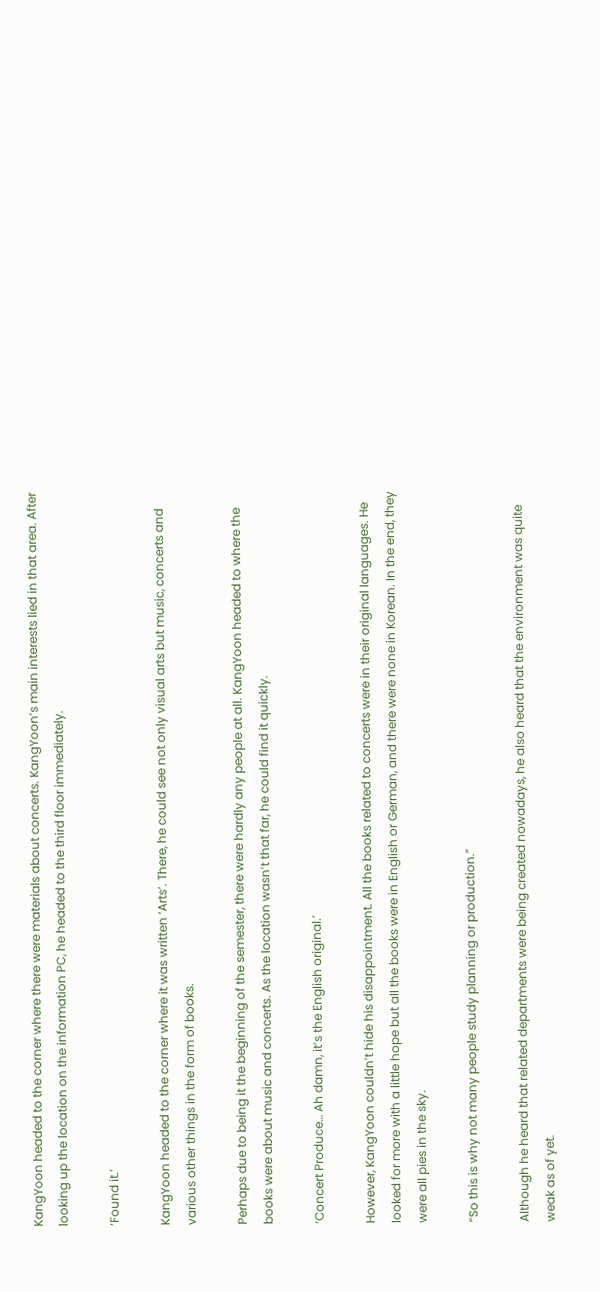KangYoon headed to the corner where there were materials about concerts. KangYoon’s main interests lied in that area. After looking up the location on the information PC, he headed to the third floor immediately.

‘Found it.’

KangYoon headed to the corner where it was written ‘Arts’. There, he could see not only visual arts but music, concerts and various other things in the form of books.

Perhaps due to being it the beginning of the semester, there were hardly any people at all. KangYoon headed to where the books were about music and concerts. As the location wasn’t that far, he could find it quickly.

‘Concert Produce… Ah damn, it’s the English original.’

However, KangYoon couldn’t hide his disappointment. All the books related to concerts were in their original languages. He looked for more with a little hope but all the books were in English or German, and there were none in Korean. In the end, they were all pies in the sky.

“So this is why not many people study planning or production.”

Although he heard that related departments were being created nowadays, he also heard that the environment was quite weak as of yet.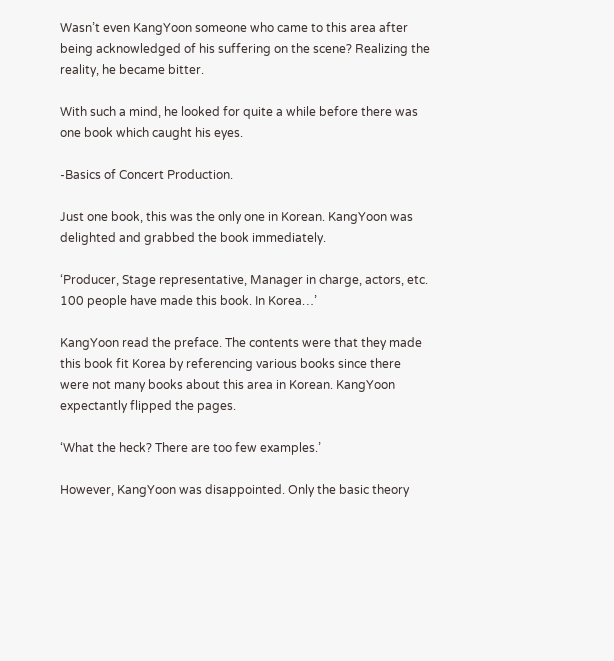Wasn’t even KangYoon someone who came to this area after being acknowledged of his suffering on the scene? Realizing the reality, he became bitter.

With such a mind, he looked for quite a while before there was one book which caught his eyes.

-Basics of Concert Production.

Just one book, this was the only one in Korean. KangYoon was delighted and grabbed the book immediately.

‘Producer, Stage representative, Manager in charge, actors, etc. 100 people have made this book. In Korea…’

KangYoon read the preface. The contents were that they made this book fit Korea by referencing various books since there were not many books about this area in Korean. KangYoon expectantly flipped the pages.

‘What the heck? There are too few examples.’

However, KangYoon was disappointed. Only the basic theory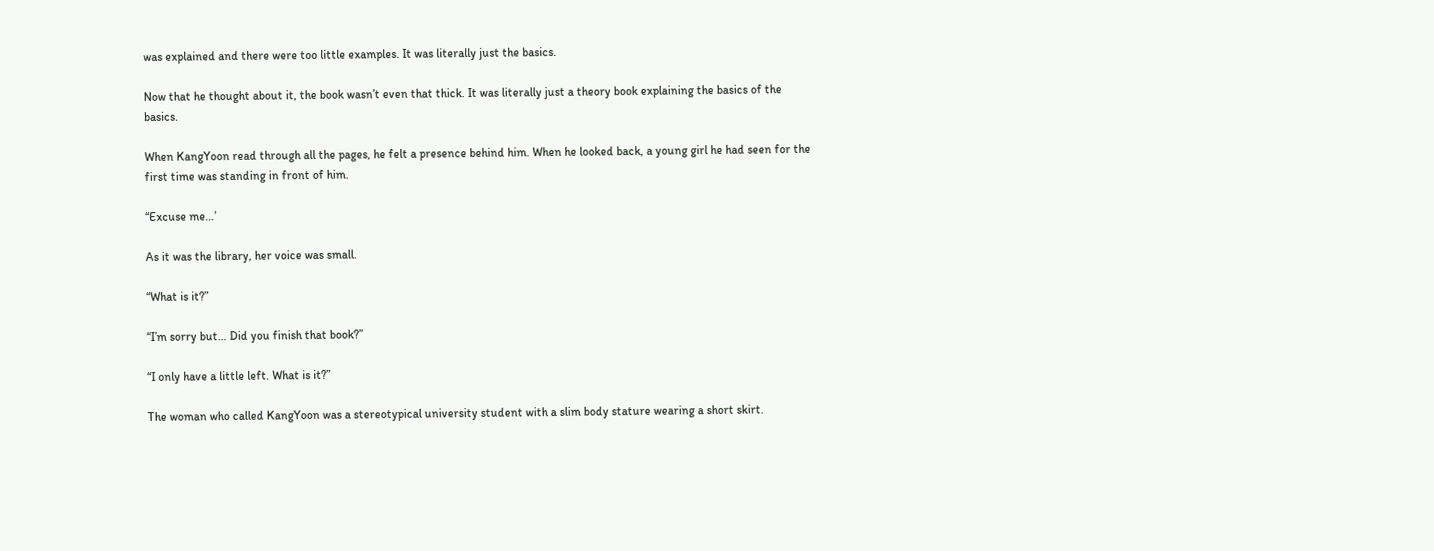was explained and there were too little examples. It was literally just the basics.

Now that he thought about it, the book wasn’t even that thick. It was literally just a theory book explaining the basics of the basics.

When KangYoon read through all the pages, he felt a presence behind him. When he looked back, a young girl he had seen for the first time was standing in front of him.

“Excuse me…’

As it was the library, her voice was small.

“What is it?”

“I’m sorry but… Did you finish that book?”

“I only have a little left. What is it?”

The woman who called KangYoon was a stereotypical university student with a slim body stature wearing a short skirt.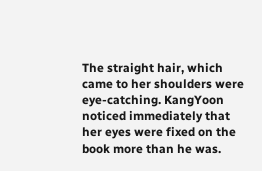The straight hair, which came to her shoulders were eye-catching. KangYoon noticed immediately that her eyes were fixed on the book more than he was.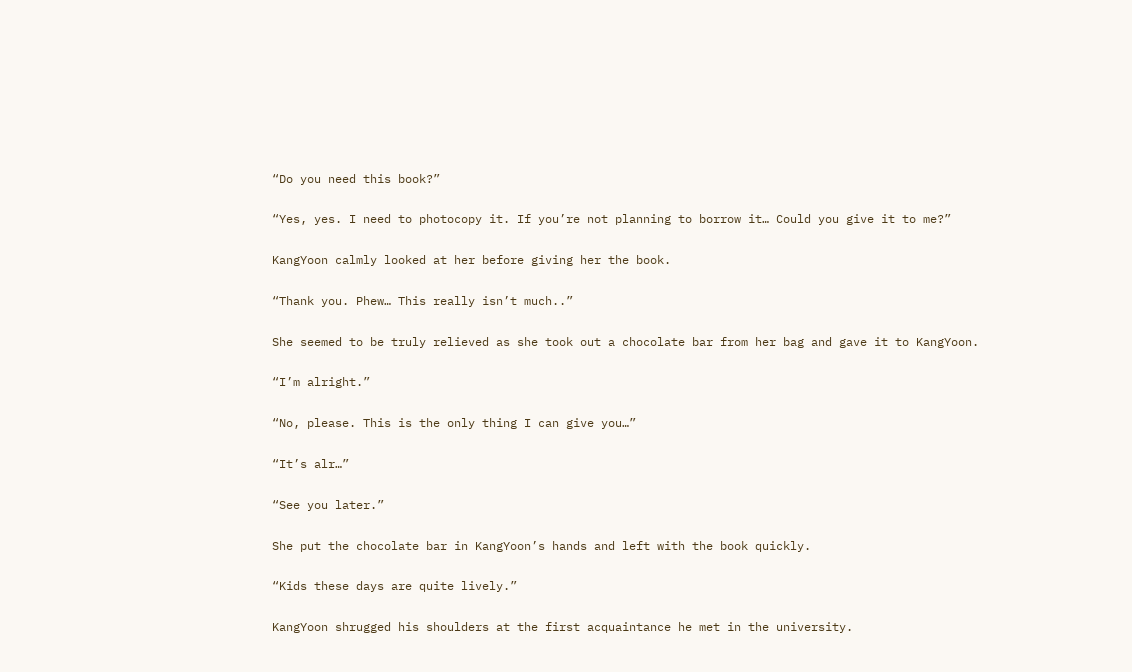“Do you need this book?”

“Yes, yes. I need to photocopy it. If you’re not planning to borrow it… Could you give it to me?”

KangYoon calmly looked at her before giving her the book.

“Thank you. Phew… This really isn’t much..”

She seemed to be truly relieved as she took out a chocolate bar from her bag and gave it to KangYoon.

“I’m alright.”

“No, please. This is the only thing I can give you…”

“It’s alr…”

“See you later.”

She put the chocolate bar in KangYoon’s hands and left with the book quickly.

“Kids these days are quite lively.”

KangYoon shrugged his shoulders at the first acquaintance he met in the university.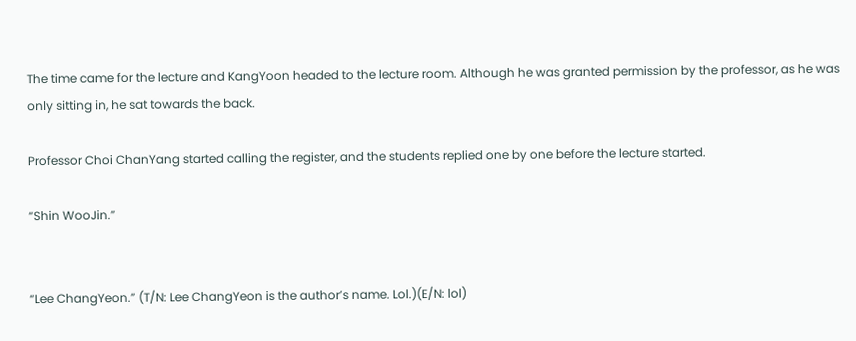The time came for the lecture and KangYoon headed to the lecture room. Although he was granted permission by the professor, as he was only sitting in, he sat towards the back.

Professor Choi ChanYang started calling the register, and the students replied one by one before the lecture started.

“Shin WooJin.”


“Lee ChangYeon.” (T/N: Lee ChangYeon is the author’s name. Lol.)(E/N: lol)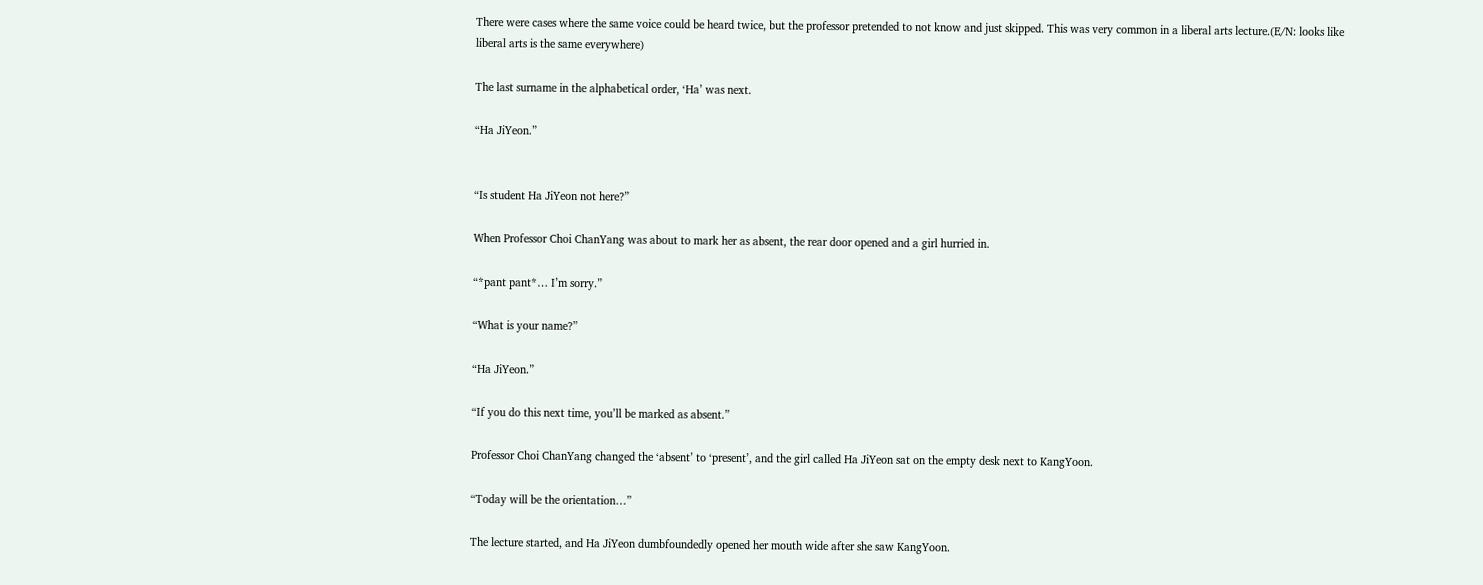There were cases where the same voice could be heard twice, but the professor pretended to not know and just skipped. This was very common in a liberal arts lecture.(E/N: looks like liberal arts is the same everywhere)

The last surname in the alphabetical order, ‘Ha’ was next.

“Ha JiYeon.”


“Is student Ha JiYeon not here?”

When Professor Choi ChanYang was about to mark her as absent, the rear door opened and a girl hurried in.

“*pant pant*… I’m sorry.”

“What is your name?”

“Ha JiYeon.”

“If you do this next time, you’ll be marked as absent.”

Professor Choi ChanYang changed the ‘absent’ to ‘present’, and the girl called Ha JiYeon sat on the empty desk next to KangYoon.

“Today will be the orientation…”

The lecture started, and Ha JiYeon dumbfoundedly opened her mouth wide after she saw KangYoon.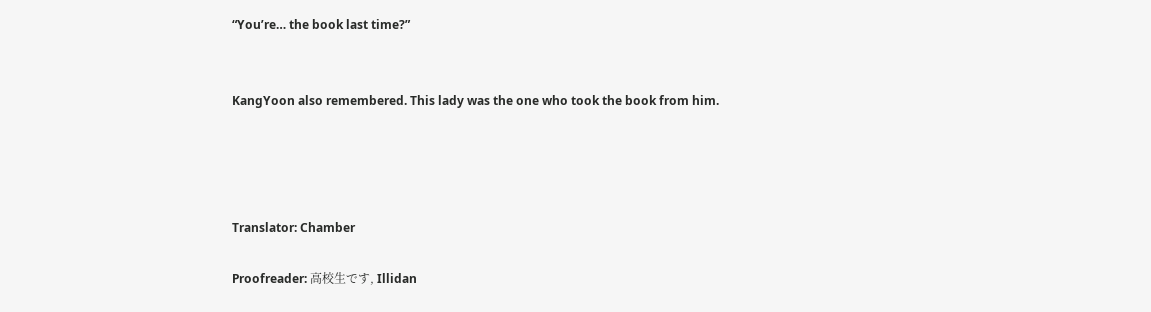“You’re… the book last time?”


KangYoon also remembered. This lady was the one who took the book from him.




Translator: Chamber

Proofreader: 高校生です, Illidan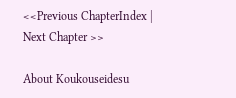<<Previous ChapterIndex | Next Chapter >>

About Koukouseidesu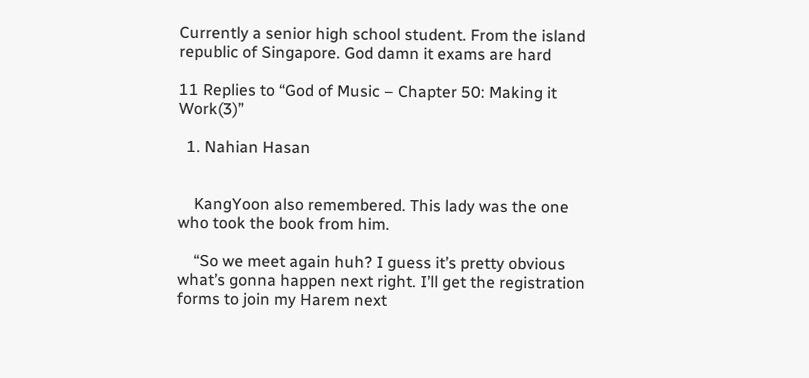Currently a senior high school student. From the island republic of Singapore. God damn it exams are hard

11 Replies to “God of Music – Chapter 50: Making it Work(3)”

  1. Nahian Hasan


    KangYoon also remembered. This lady was the one who took the book from him.

    “So we meet again huh? I guess it’s pretty obvious what’s gonna happen next right. I’ll get the registration forms to join my Harem next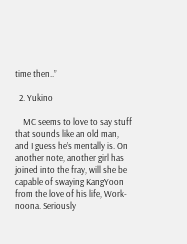time then..”

  2. Yukino

    MC seems to love to say stuff that sounds like an old man, and I guess he’s mentally is. On another note, another girl has joined into the fray, will she be capable of swaying KangYoon from the love of his life, Work-noona. Seriously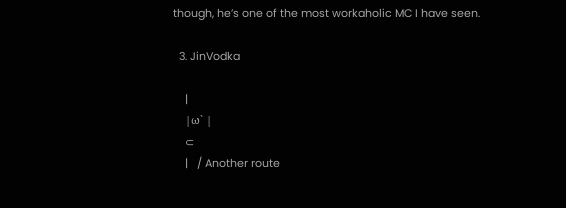though, he’s one of the most workaholic MC I have seen.

  3. JinVodka

    |
    |ω` |
    ⊂
    |   / Another route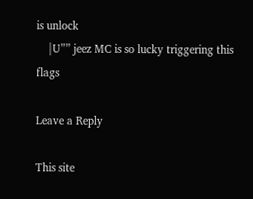is unlock
    |U”” jeez MC is so lucky triggering this flags

Leave a Reply

This site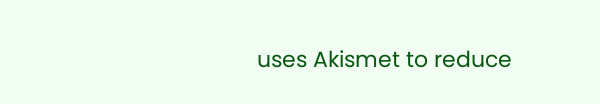uses Akismet to reduce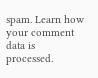spam. Learn how your comment data is processed.